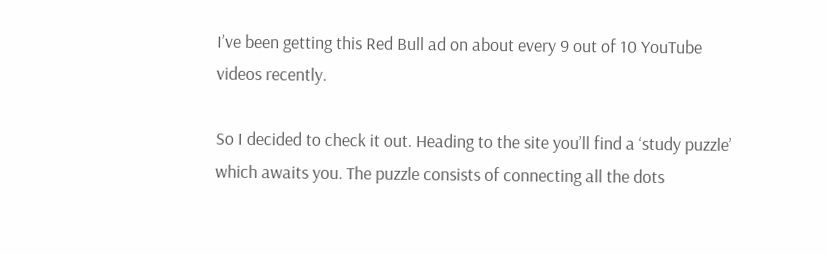I’ve been getting this Red Bull ad on about every 9 out of 10 YouTube videos recently.

So I decided to check it out. Heading to the site you’ll find a ‘study puzzle’ which awaits you. The puzzle consists of connecting all the dots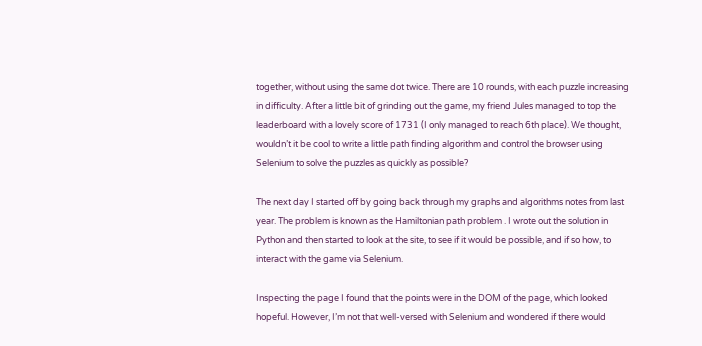together, without using the same dot twice. There are 10 rounds, with each puzzle increasing in difficulty. After a little bit of grinding out the game, my friend Jules managed to top the leaderboard with a lovely score of 1731 (I only managed to reach 6th place). We thought, wouldn’t it be cool to write a little path finding algorithm and control the browser using Selenium to solve the puzzles as quickly as possible?

The next day I started off by going back through my graphs and algorithms notes from last year. The problem is known as the Hamiltonian path problem . I wrote out the solution in Python and then started to look at the site, to see if it would be possible, and if so how, to interact with the game via Selenium.

Inspecting the page I found that the points were in the DOM of the page, which looked hopeful. However, I’m not that well-versed with Selenium and wondered if there would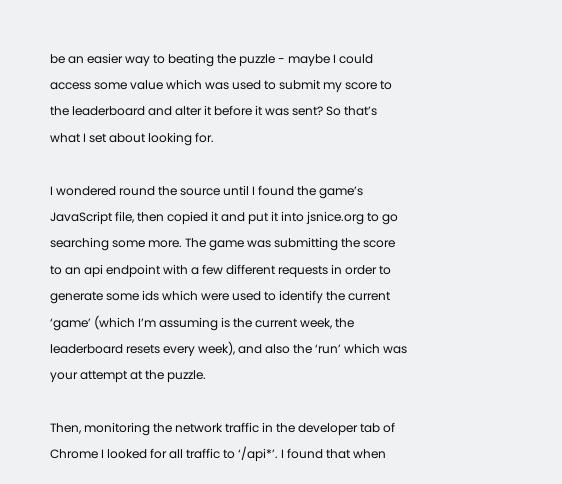be an easier way to beating the puzzle - maybe I could access some value which was used to submit my score to the leaderboard and alter it before it was sent? So that’s what I set about looking for.

I wondered round the source until I found the game’s JavaScript file, then copied it and put it into jsnice.org to go searching some more. The game was submitting the score to an api endpoint with a few different requests in order to generate some ids which were used to identify the current ‘game’ (which I’m assuming is the current week, the leaderboard resets every week), and also the ‘run’ which was your attempt at the puzzle.

Then, monitoring the network traffic in the developer tab of Chrome I looked for all traffic to ‘/api*’. I found that when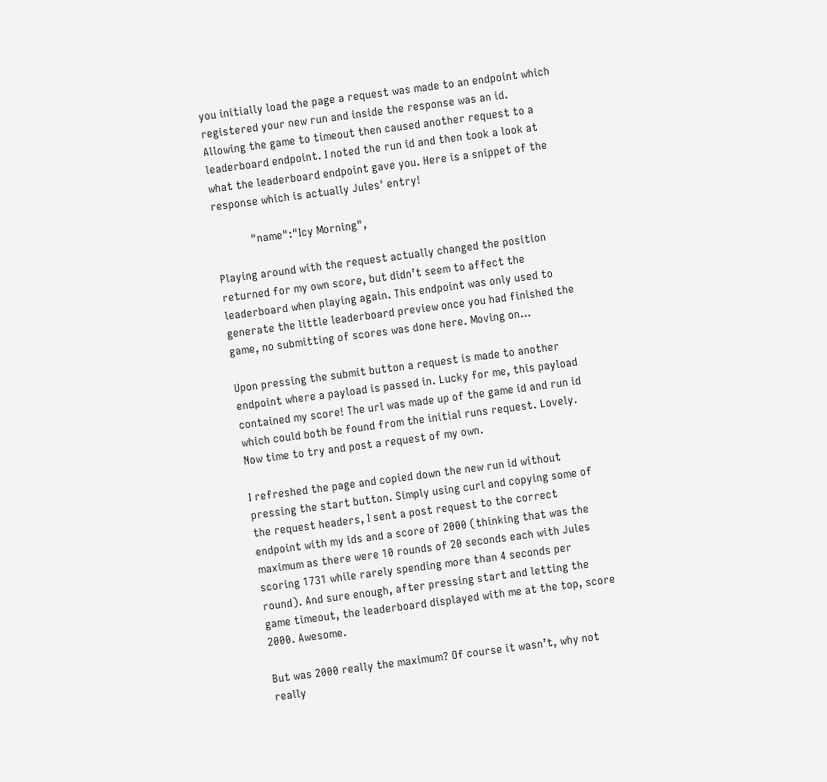you initially load the page a request was made to an endpoint which registered your new run and inside the response was an id. Allowing the game to timeout then caused another request to a leaderboard endpoint. I noted the run id and then took a look at what the leaderboard endpoint gave you. Here is a snippet of the response which is actually Jules' entry!

            "name":"Icy Morning",

Playing around with the request actually changed the position returned for my own score, but didn’t seem to affect the leaderboard when playing again. This endpoint was only used to generate the little leaderboard preview once you had finished the game, no submitting of scores was done here. Moving on…

Upon pressing the submit button a request is made to another endpoint where a payload is passed in. Lucky for me, this payload contained my score! The url was made up of the game id and run id which could both be found from the initial runs request. Lovely. Now time to try and post a request of my own.

I refreshed the page and copied down the new run id without pressing the start button. Simply using curl and copying some of the request headers, I sent a post request to the correct endpoint with my ids and a score of 2000 (thinking that was the maximum as there were 10 rounds of 20 seconds each with Jules scoring 1731 while rarely spending more than 4 seconds per round). And sure enough, after pressing start and letting the game timeout, the leaderboard displayed with me at the top, score 2000. Awesome.

But was 2000 really the maximum? Of course it wasn’t, why not really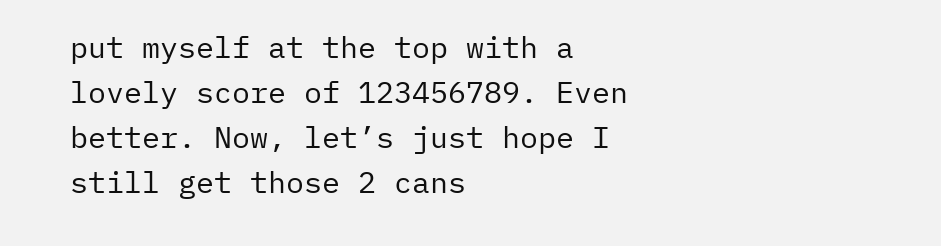put myself at the top with a lovely score of 123456789. Even better. Now, let’s just hope I still get those 2 cans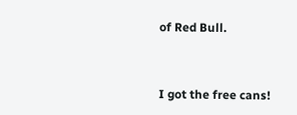of Red Bull.


I got the free cans!